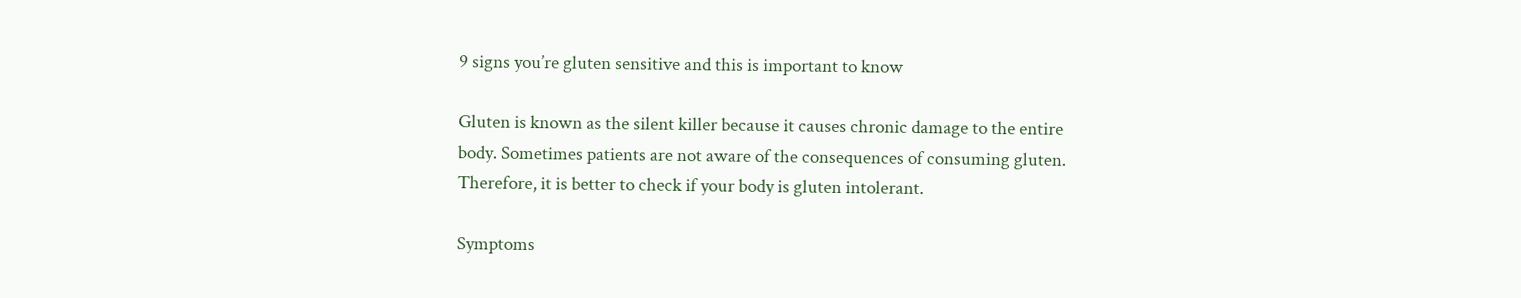9 signs you’re gluten sensitive and this is important to know

Gluten is known as the silent killer because it causes chronic damage to the entire body. Sometimes patients are not aware of the consequences of consuming gluten. Therefore, it is better to check if your body is gluten intolerant.

Symptoms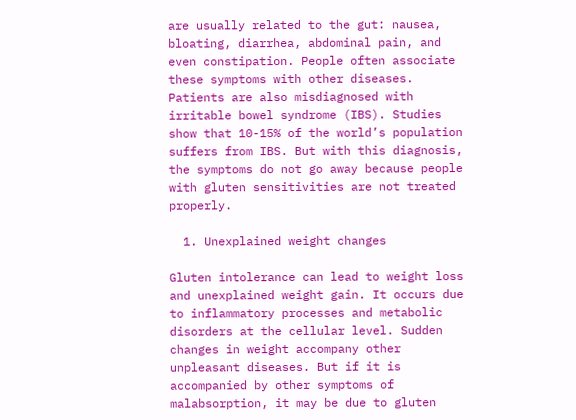are usually related to the gut: nausea, bloating, diarrhea, abdominal pain, and even constipation. People often associate these symptoms with other diseases. Patients are also misdiagnosed with irritable bowel syndrome (IBS). Studies show that 10-15% of the world’s population suffers from IBS. But with this diagnosis, the symptoms do not go away because people with gluten sensitivities are not treated properly.

  1. Unexplained weight changes

Gluten intolerance can lead to weight loss and unexplained weight gain. It occurs due to inflammatory processes and metabolic disorders at the cellular level. Sudden changes in weight accompany other unpleasant diseases. But if it is accompanied by other symptoms of malabsorption, it may be due to gluten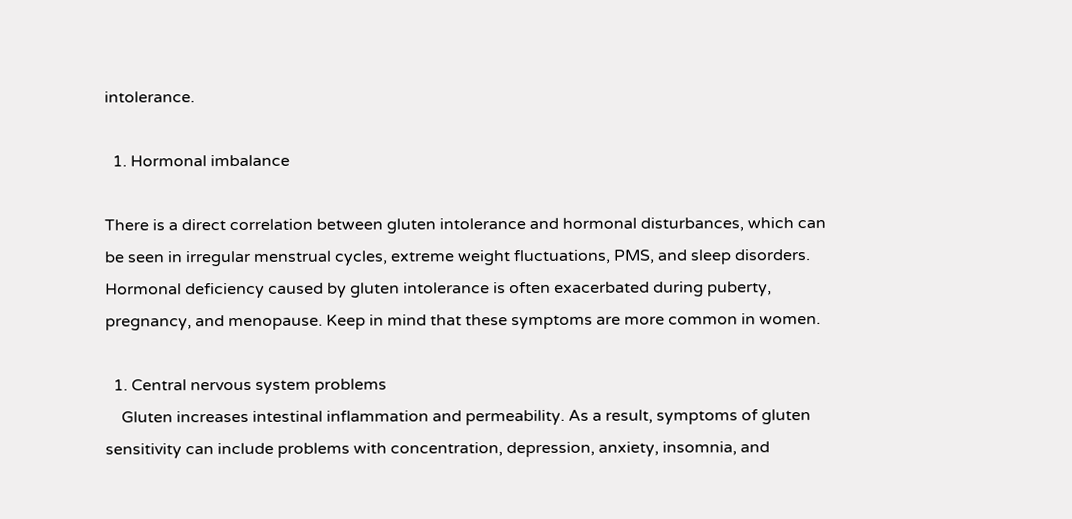intolerance.

  1. Hormonal imbalance

There is a direct correlation between gluten intolerance and hormonal disturbances, which can be seen in irregular menstrual cycles, extreme weight fluctuations, PMS, and sleep disorders. Hormonal deficiency caused by gluten intolerance is often exacerbated during puberty, pregnancy, and menopause. Keep in mind that these symptoms are more common in women.

  1. Central nervous system problems
    Gluten increases intestinal inflammation and permeability. As a result, symptoms of gluten sensitivity can include problems with concentration, depression, anxiety, insomnia, and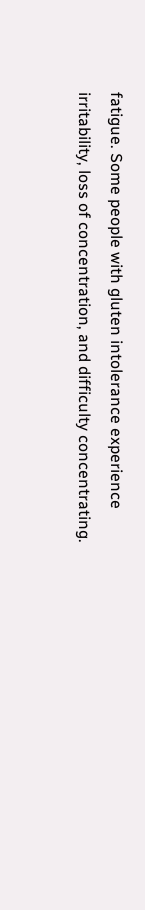fatigue. Some people with gluten intolerance experience irritability, loss of concentration, and difficulty concentrating.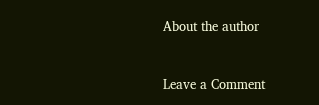About the author


Leave a Comment